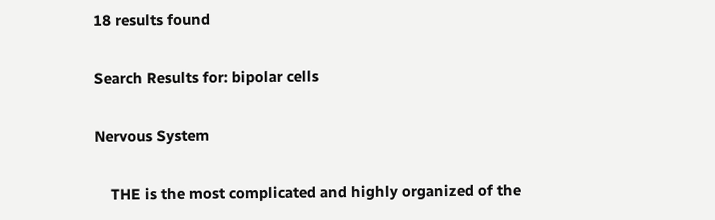18 results found

Search Results for: bipolar cells

Nervous System

    THE is the most complicated and highly organized of the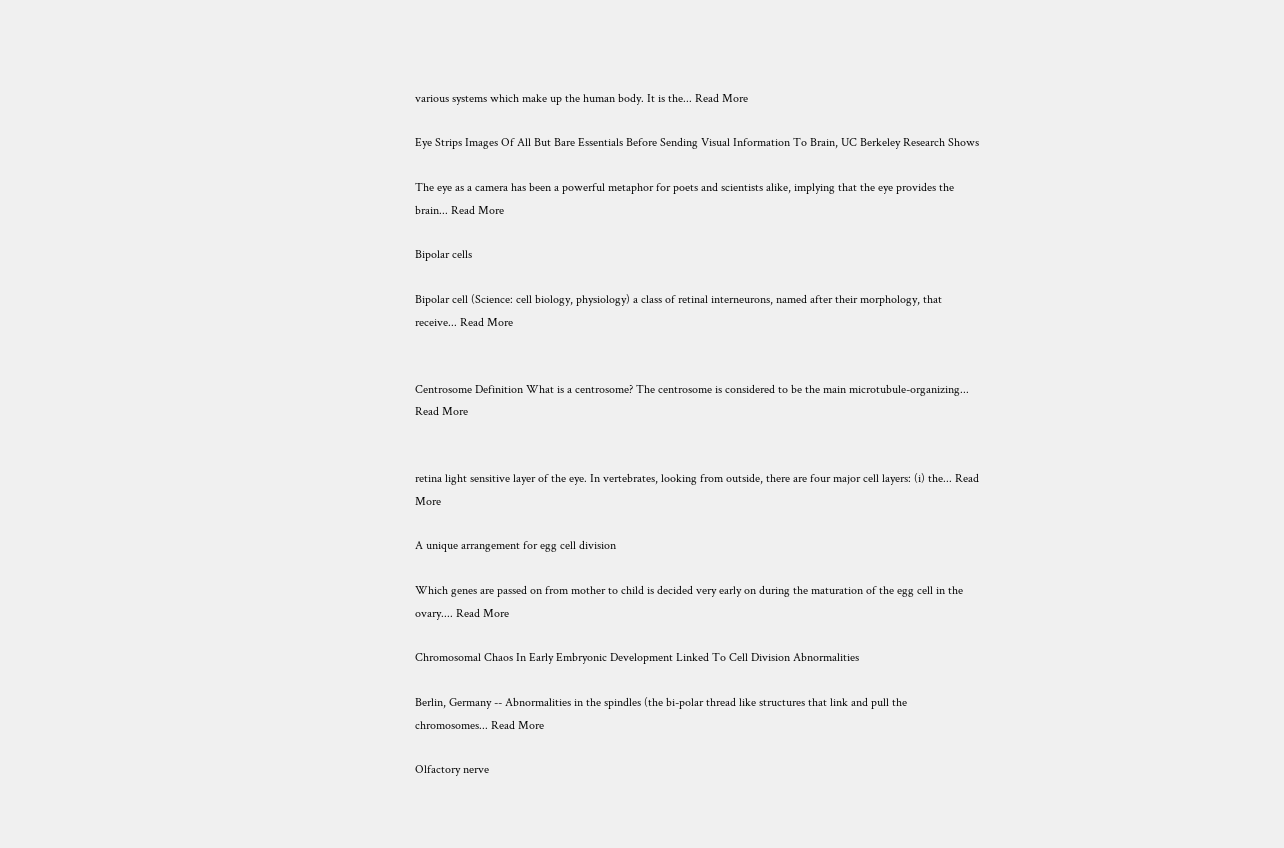various systems which make up the human body. It is the... Read More

Eye Strips Images Of All But Bare Essentials Before Sending Visual Information To Brain, UC Berkeley Research Shows

The eye as a camera has been a powerful metaphor for poets and scientists alike, implying that the eye provides the brain... Read More

Bipolar cells

Bipolar cell (Science: cell biology, physiology) a class of retinal interneurons, named after their morphology, that receive... Read More


Centrosome Definition What is a centrosome? The centrosome is considered to be the main microtubule-organizing... Read More


retina light sensitive layer of the eye. In vertebrates, looking from outside, there are four major cell layers: (i) the... Read More

A unique arrangement for egg cell division

Which genes are passed on from mother to child is decided very early on during the maturation of the egg cell in the ovary.... Read More

Chromosomal Chaos In Early Embryonic Development Linked To Cell Division Abnormalities

Berlin, Germany -- Abnormalities in the spindles (the bi-polar thread like structures that link and pull the chromosomes... Read More

Olfactory nerve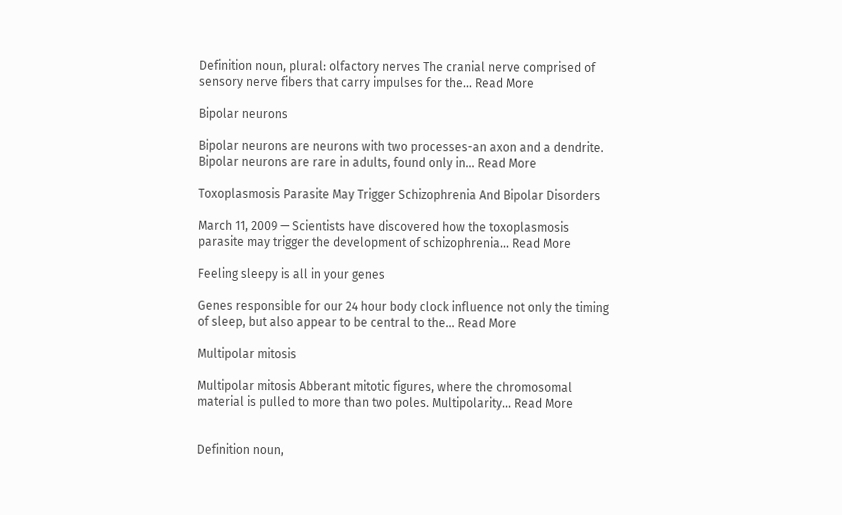Definition noun, plural: olfactory nerves The cranial nerve comprised of sensory nerve fibers that carry impulses for the... Read More

Bipolar neurons

Bipolar neurons are neurons with two processes-an axon and a dendrite. Bipolar neurons are rare in adults, found only in... Read More

Toxoplasmosis Parasite May Trigger Schizophrenia And Bipolar Disorders

March 11, 2009 — Scientists have discovered how the toxoplasmosis parasite may trigger the development of schizophrenia... Read More

Feeling sleepy is all in your genes

Genes responsible for our 24 hour body clock influence not only the timing of sleep, but also appear to be central to the... Read More

Multipolar mitosis

Multipolar mitosis Abberant mitotic figures, where the chromosomal material is pulled to more than two poles. Multipolarity... Read More


Definition noun,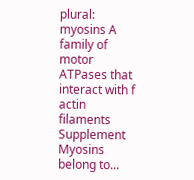plural: myosins A family of motor ATPases that interact with f actin filaments Supplement Myosins belong to...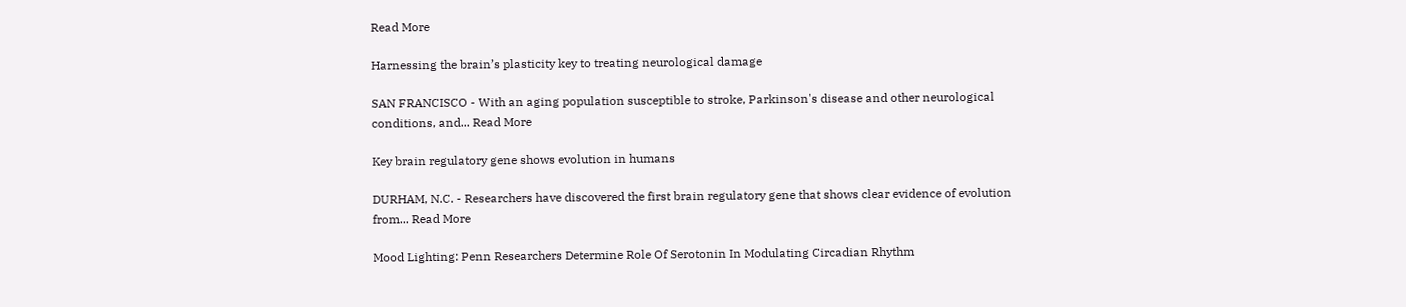Read More

Harnessing the brain’s plasticity key to treating neurological damage

SAN FRANCISCO - With an aging population susceptible to stroke, Parkinson's disease and other neurological conditions, and... Read More

Key brain regulatory gene shows evolution in humans

DURHAM, N.C. - Researchers have discovered the first brain regulatory gene that shows clear evidence of evolution from... Read More

Mood Lighting: Penn Researchers Determine Role Of Serotonin In Modulating Circadian Rhythm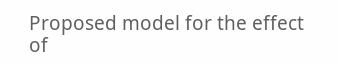Proposed model for the effect of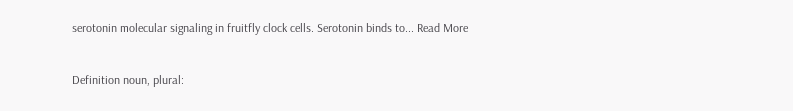serotonin molecular signaling in fruitfly clock cells. Serotonin binds to... Read More


Definition noun, plural: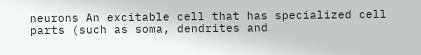neurons An excitable cell that has specialized cell parts (such as soma, dendrites and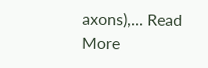axons),... Read More